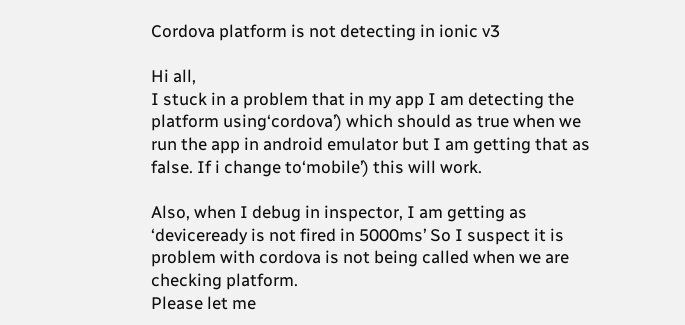Cordova platform is not detecting in ionic v3

Hi all,
I stuck in a problem that in my app I am detecting the platform using‘cordova’) which should as true when we run the app in android emulator but I am getting that as false. If i change to‘mobile’) this will work.

Also, when I debug in inspector, I am getting as ‘deviceready is not fired in 5000ms’ So I suspect it is problem with cordova is not being called when we are checking platform.
Please let me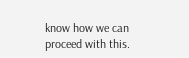know how we can proceed with this.